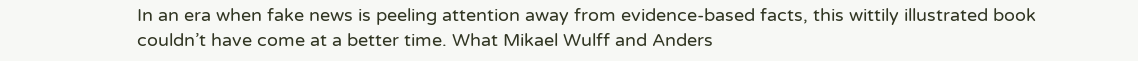In an era when fake news is peeling attention away from evidence-based facts, this wittily illustrated book couldn’t have come at a better time. What Mikael Wulff and Anders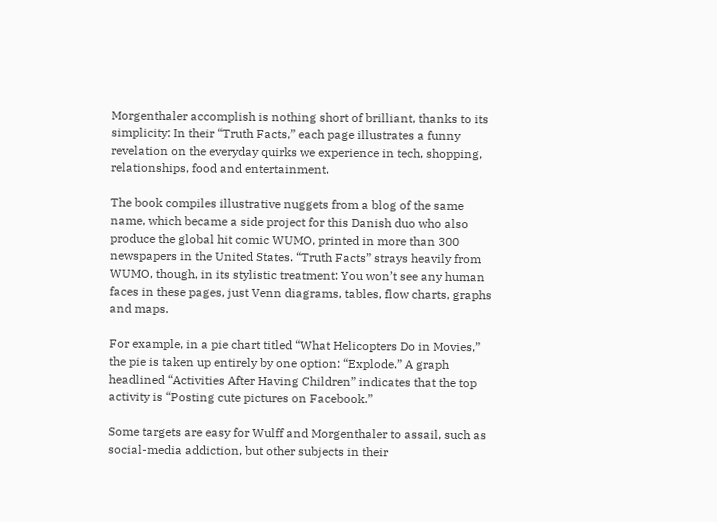Morgenthaler accomplish is nothing short of brilliant, thanks to its simplicity: In their “Truth Facts,” each page illustrates a funny revelation on the everyday quirks we experience in tech, shopping, relationships, food and entertainment.

The book compiles illustrative nuggets from a blog of the same name, which became a side project for this Danish duo who also produce the global hit comic WUMO, printed in more than 300 newspapers in the United States. “Truth Facts” strays heavily from WUMO, though, in its stylistic treatment: You won’t see any human faces in these pages, just Venn diagrams, tables, flow charts, graphs and maps.

For example, in a pie chart titled “What Helicopters Do in Movies,” the pie is taken up entirely by one option: “Explode.” A graph headlined “Activities After Having Children” indicates that the top activity is “Posting cute pictures on Facebook.”

Some targets are easy for Wulff and Morgenthaler to assail, such as social-media addiction, but other subjects in their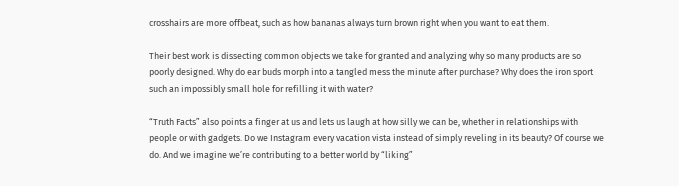crosshairs are more offbeat, such as how bananas always turn brown right when you want to eat them.

Their best work is dissecting common objects we take for granted and analyzing why so many products are so poorly designed. Why do ear buds morph into a tangled mess the minute after purchase? Why does the iron sport such an impossibly small hole for refilling it with water?

“Truth Facts” also points a finger at us and lets us laugh at how silly we can be, whether in relationships with people or with gadgets. Do we Instagram every vacation vista instead of simply reveling in its beauty? Of course we do. And we imagine we’re contributing to a better world by “liking”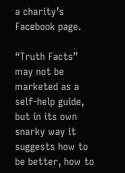a charity’s Facebook page.

“Truth Facts” may not be marketed as a self-help guide, but in its own snarky way it suggests how to be better, how to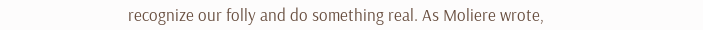recognize our folly and do something real. As Moliere wrote,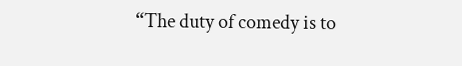“The duty of comedy is to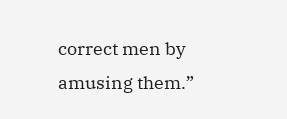correct men by amusing them.”